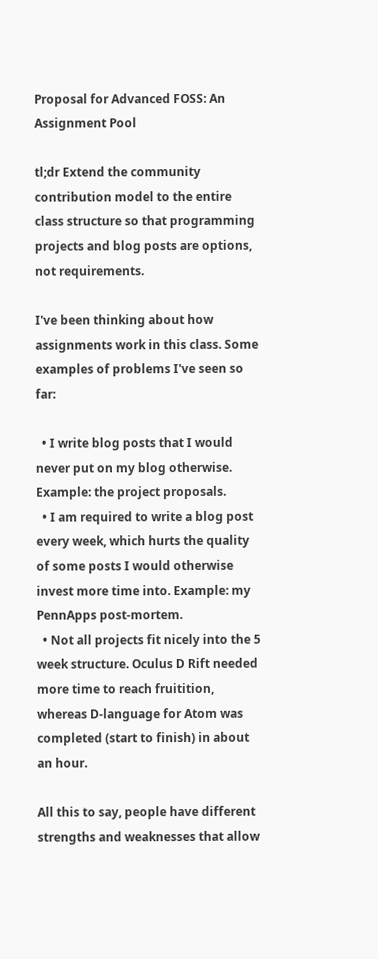Proposal for Advanced FOSS: An Assignment Pool

tl;dr Extend the community contribution model to the entire class structure so that programming projects and blog posts are options, not requirements.

I've been thinking about how assignments work in this class. Some examples of problems I've seen so far:

  • I write blog posts that I would never put on my blog otherwise. Example: the project proposals.
  • I am required to write a blog post every week, which hurts the quality of some posts I would otherwise invest more time into. Example: my PennApps post-mortem.
  • Not all projects fit nicely into the 5 week structure. Oculus D Rift needed more time to reach fruitition, whereas D-language for Atom was completed (start to finish) in about an hour.

All this to say, people have different strengths and weaknesses that allow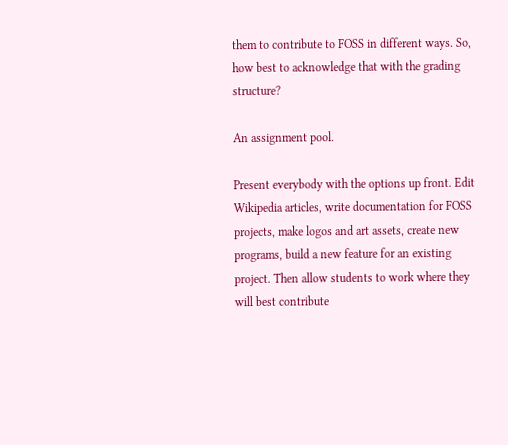them to contribute to FOSS in different ways. So, how best to acknowledge that with the grading structure?

An assignment pool.

Present everybody with the options up front. Edit Wikipedia articles, write documentation for FOSS projects, make logos and art assets, create new programs, build a new feature for an existing project. Then allow students to work where they will best contribute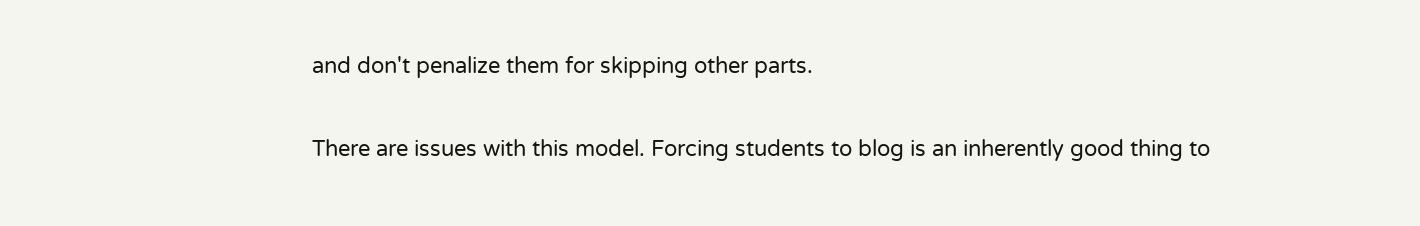and don't penalize them for skipping other parts.

There are issues with this model. Forcing students to blog is an inherently good thing to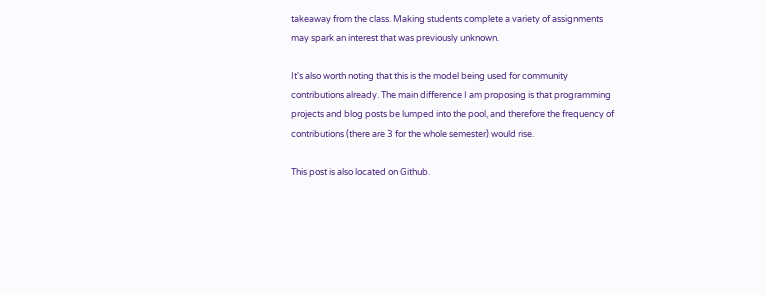takeaway from the class. Making students complete a variety of assignments may spark an interest that was previously unknown.

It's also worth noting that this is the model being used for community contributions already. The main difference I am proposing is that programming projects and blog posts be lumped into the pool, and therefore the frequency of contributions (there are 3 for the whole semester) would rise.

This post is also located on Github.